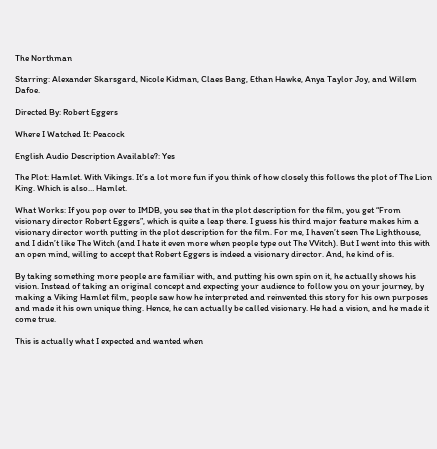The Northman

Starring: Alexander Skarsgard, Nicole Kidman, Claes Bang, Ethan Hawke, Anya Taylor Joy, and Willem Dafoe.

Directed By: Robert Eggers

Where I Watched It: Peacock

English Audio Description Available?: Yes

The Plot: Hamlet. With Vikings. It’s a lot more fun if you think of how closely this follows the plot of The Lion King. Which is also… Hamlet.

What Works: If you pop over to IMDB, you see that in the plot description for the film, you get “From visionary director Robert Eggers”, which is quite a leap there. I guess his third major feature makes him a visionary director worth putting in the plot description for the film. For me, I haven’t seen The Lighthouse, and I didn’t like The Witch (and I hate it even more when people type out The VVitch). But I went into this with an open mind, willing to accept that Robert Eggers is indeed a visionary director. And, he kind of is.

By taking something more people are familiar with, and putting his own spin on it, he actually shows his vision. Instead of taking an original concept and expecting your audience to follow you on your journey, by making a Viking Hamlet film, people saw how he interpreted and reinvented this story for his own purposes and made it his own unique thing. Hence, he can actually be called visionary. He had a vision, and he made it come true.

This is actually what I expected and wanted when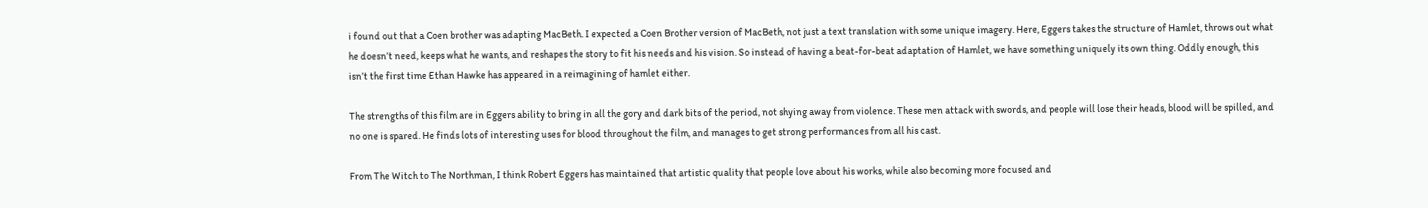i found out that a Coen brother was adapting MacBeth. I expected a Coen Brother version of MacBeth, not just a text translation with some unique imagery. Here, Eggers takes the structure of Hamlet, throws out what he doesn’t need, keeps what he wants, and reshapes the story to fit his needs and his vision. So instead of having a beat-for-beat adaptation of Hamlet, we have something uniquely its own thing. Oddly enough, this isn’t the first time Ethan Hawke has appeared in a reimagining of hamlet either.

The strengths of this film are in Eggers ability to bring in all the gory and dark bits of the period, not shying away from violence. These men attack with swords, and people will lose their heads, blood will be spilled, and no one is spared. He finds lots of interesting uses for blood throughout the film, and manages to get strong performances from all his cast.

From The Witch to The Northman, I think Robert Eggers has maintained that artistic quality that people love about his works, while also becoming more focused and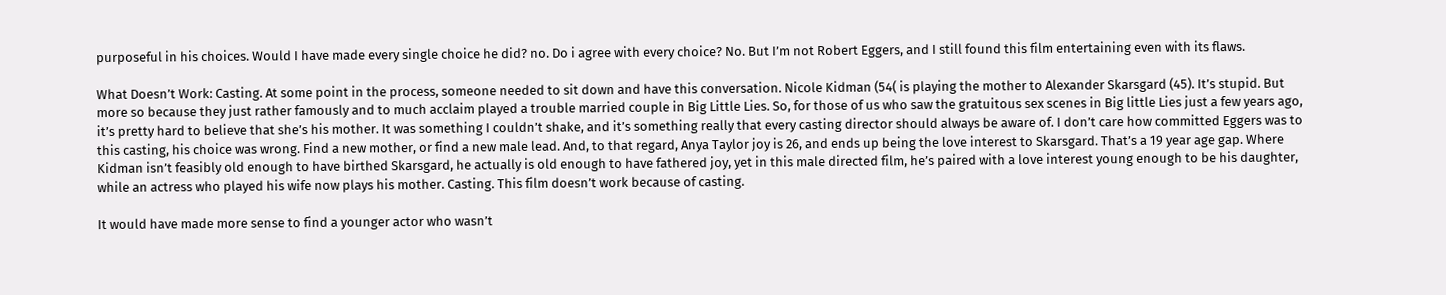purposeful in his choices. Would I have made every single choice he did? no. Do i agree with every choice? No. But I’m not Robert Eggers, and I still found this film entertaining even with its flaws.

What Doesn’t Work: Casting. At some point in the process, someone needed to sit down and have this conversation. Nicole Kidman (54( is playing the mother to Alexander Skarsgard (45). It’s stupid. But more so because they just rather famously and to much acclaim played a trouble married couple in Big Little Lies. So, for those of us who saw the gratuitous sex scenes in Big little Lies just a few years ago, it’s pretty hard to believe that she’s his mother. It was something I couldn’t shake, and it’s something really that every casting director should always be aware of. I don’t care how committed Eggers was to this casting, his choice was wrong. Find a new mother, or find a new male lead. And, to that regard, Anya Taylor joy is 26, and ends up being the love interest to Skarsgard. That’s a 19 year age gap. Where Kidman isn’t feasibly old enough to have birthed Skarsgard, he actually is old enough to have fathered joy, yet in this male directed film, he’s paired with a love interest young enough to be his daughter, while an actress who played his wife now plays his mother. Casting. This film doesn’t work because of casting.

It would have made more sense to find a younger actor who wasn’t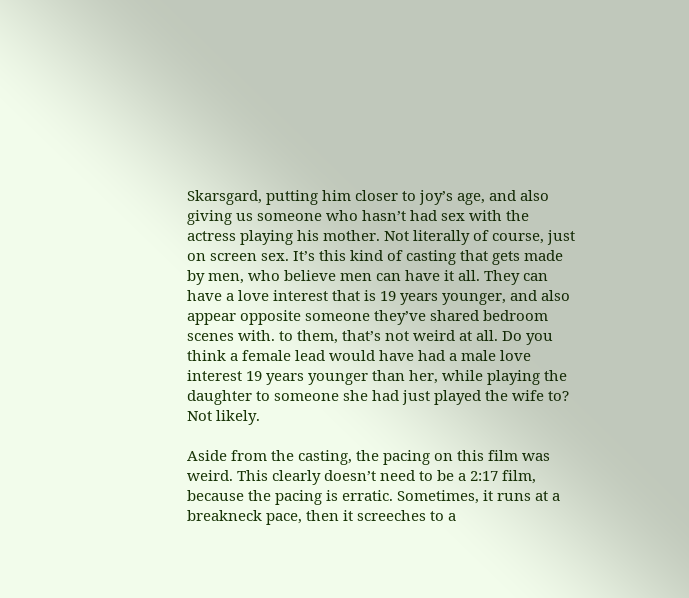Skarsgard, putting him closer to joy’s age, and also giving us someone who hasn’t had sex with the actress playing his mother. Not literally of course, just on screen sex. It’s this kind of casting that gets made by men, who believe men can have it all. They can have a love interest that is 19 years younger, and also appear opposite someone they’ve shared bedroom scenes with. to them, that’s not weird at all. Do you think a female lead would have had a male love interest 19 years younger than her, while playing the daughter to someone she had just played the wife to? Not likely.

Aside from the casting, the pacing on this film was weird. This clearly doesn’t need to be a 2:17 film, because the pacing is erratic. Sometimes, it runs at a breakneck pace, then it screeches to a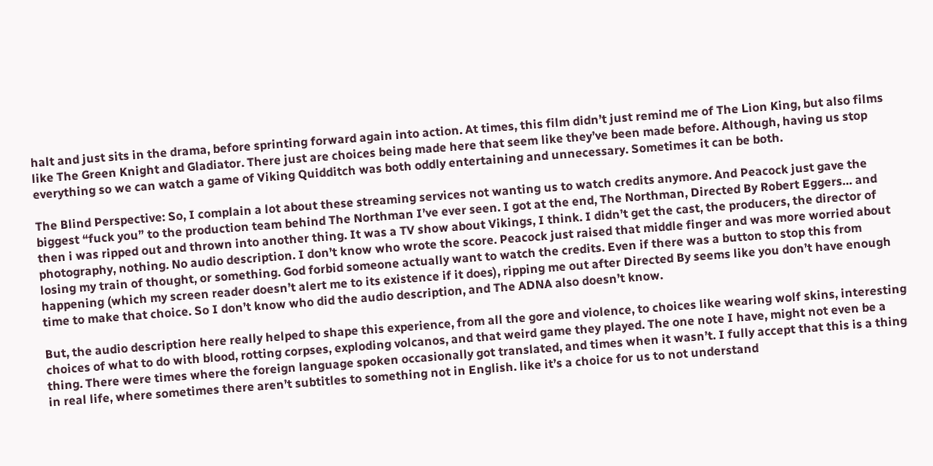halt and just sits in the drama, before sprinting forward again into action. At times, this film didn’t just remind me of The Lion King, but also films like The Green Knight and Gladiator. There just are choices being made here that seem like they’ve been made before. Although, having us stop everything so we can watch a game of Viking Quidditch was both oddly entertaining and unnecessary. Sometimes it can be both.

The Blind Perspective: So, I complain a lot about these streaming services not wanting us to watch credits anymore. And Peacock just gave the biggest “fuck you” to the production team behind The Northman I’ve ever seen. I got at the end, The Northman, Directed By Robert Eggers… and then i was ripped out and thrown into another thing. It was a TV show about Vikings, I think. I didn’t get the cast, the producers, the director of photography, nothing. No audio description. I don’t know who wrote the score. Peacock just raised that middle finger and was more worried about losing my train of thought, or something. God forbid someone actually want to watch the credits. Even if there was a button to stop this from happening (which my screen reader doesn’t alert me to its existence if it does), ripping me out after Directed By seems like you don’t have enough time to make that choice. So I don’t know who did the audio description, and The ADNA also doesn’t know.

But, the audio description here really helped to shape this experience, from all the gore and violence, to choices like wearing wolf skins, interesting choices of what to do with blood, rotting corpses, exploding volcanos, and that weird game they played. The one note I have, might not even be a thing. There were times where the foreign language spoken occasionally got translated, and times when it wasn’t. I fully accept that this is a thing in real life, where sometimes there aren’t subtitles to something not in English. like it’s a choice for us to not understand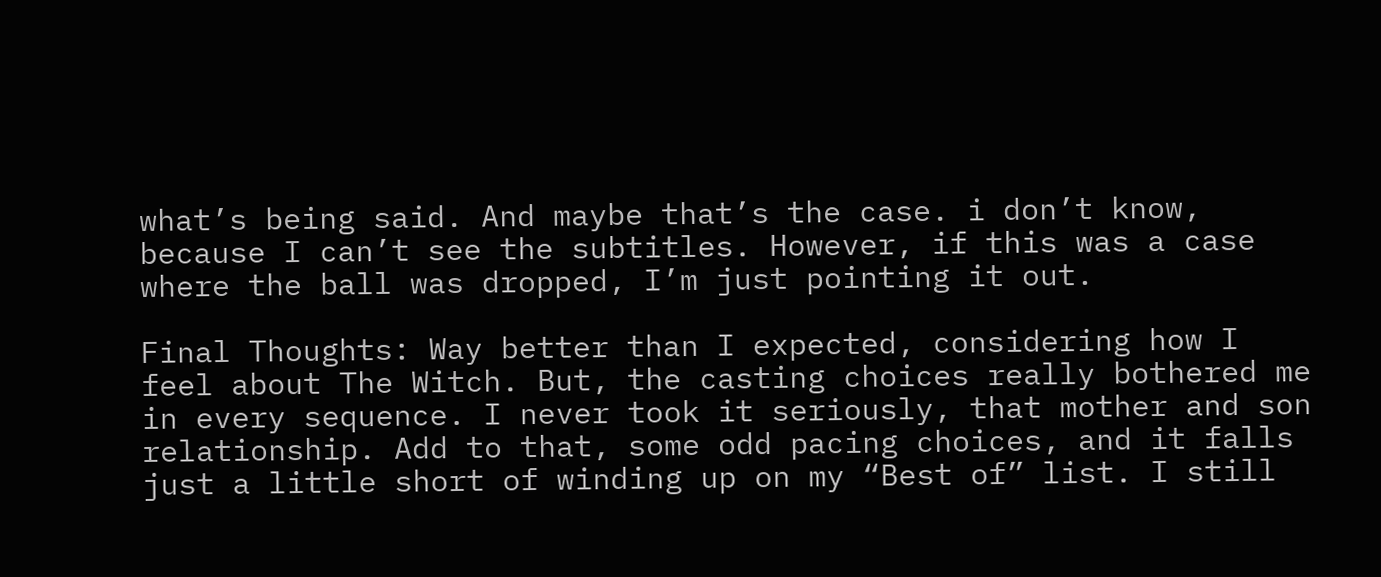what’s being said. And maybe that’s the case. i don’t know, because I can’t see the subtitles. However, if this was a case where the ball was dropped, I’m just pointing it out.

Final Thoughts: Way better than I expected, considering how I feel about The Witch. But, the casting choices really bothered me in every sequence. I never took it seriously, that mother and son relationship. Add to that, some odd pacing choices, and it falls just a little short of winding up on my “Best of” list. I still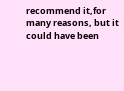recommend it,for many reasons, but it could have been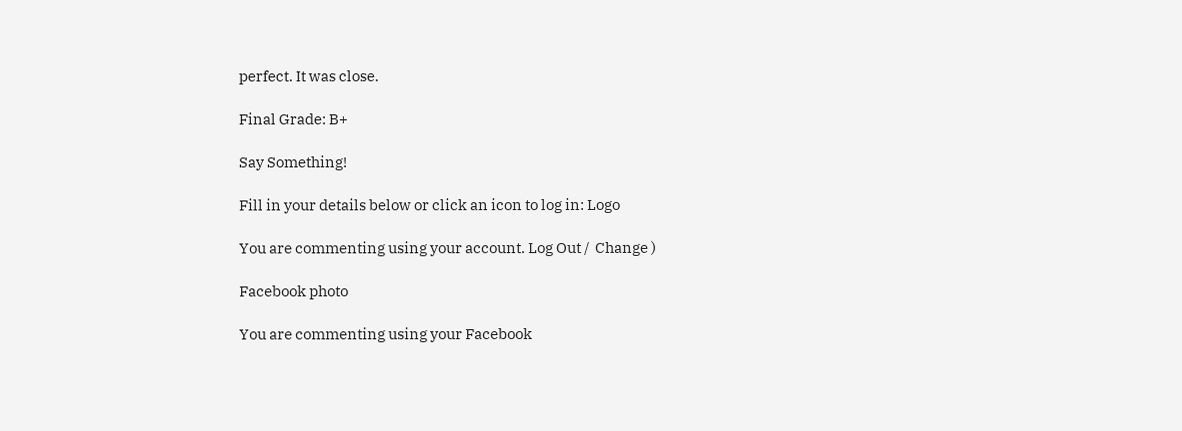perfect. It was close.

Final Grade: B+

Say Something!

Fill in your details below or click an icon to log in: Logo

You are commenting using your account. Log Out /  Change )

Facebook photo

You are commenting using your Facebook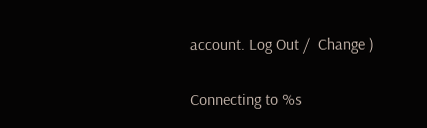account. Log Out /  Change )

Connecting to %s